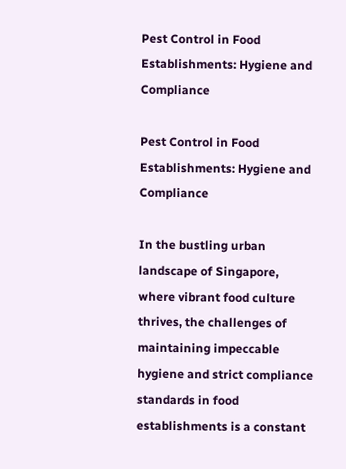Pest Control in Food Establishments: Hygiene and Compliance

Pest Control in Food Establishments: Hygiene and Compliance

In the bustling urban landscape of Singapore, where vibrant food culture thrives, the challenges of maintaining impeccable hygiene and strict compliance standards in food establishments is a constant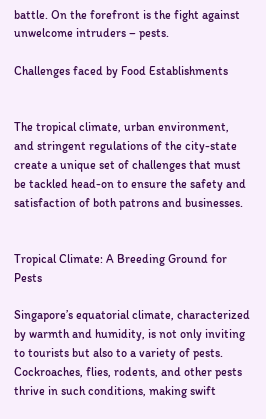battle. On the forefront is the fight against unwelcome intruders – pests.

Challenges faced by Food Establishments


The tropical climate, urban environment, and stringent regulations of the city-state create a unique set of challenges that must be tackled head-on to ensure the safety and satisfaction of both patrons and businesses.


Tropical Climate: A Breeding Ground for Pests

Singapore’s equatorial climate, characterized by warmth and humidity, is not only inviting to tourists but also to a variety of pests. Cockroaches, flies, rodents, and other pests thrive in such conditions, making swift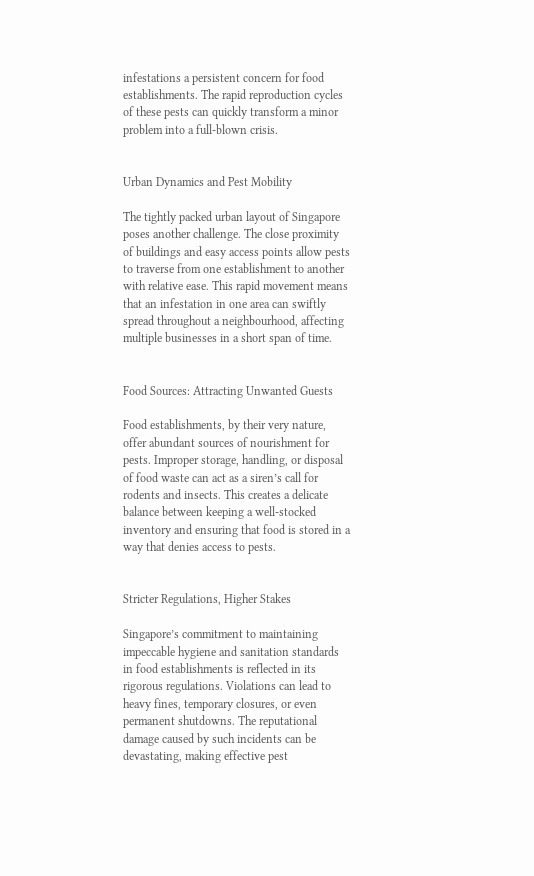infestations a persistent concern for food establishments. The rapid reproduction cycles of these pests can quickly transform a minor problem into a full-blown crisis.


Urban Dynamics and Pest Mobility

The tightly packed urban layout of Singapore poses another challenge. The close proximity of buildings and easy access points allow pests to traverse from one establishment to another with relative ease. This rapid movement means that an infestation in one area can swiftly spread throughout a neighbourhood, affecting multiple businesses in a short span of time.


Food Sources: Attracting Unwanted Guests

Food establishments, by their very nature, offer abundant sources of nourishment for pests. Improper storage, handling, or disposal of food waste can act as a siren’s call for rodents and insects. This creates a delicate balance between keeping a well-stocked inventory and ensuring that food is stored in a way that denies access to pests.


Stricter Regulations, Higher Stakes

Singapore’s commitment to maintaining impeccable hygiene and sanitation standards in food establishments is reflected in its rigorous regulations. Violations can lead to heavy fines, temporary closures, or even permanent shutdowns. The reputational damage caused by such incidents can be devastating, making effective pest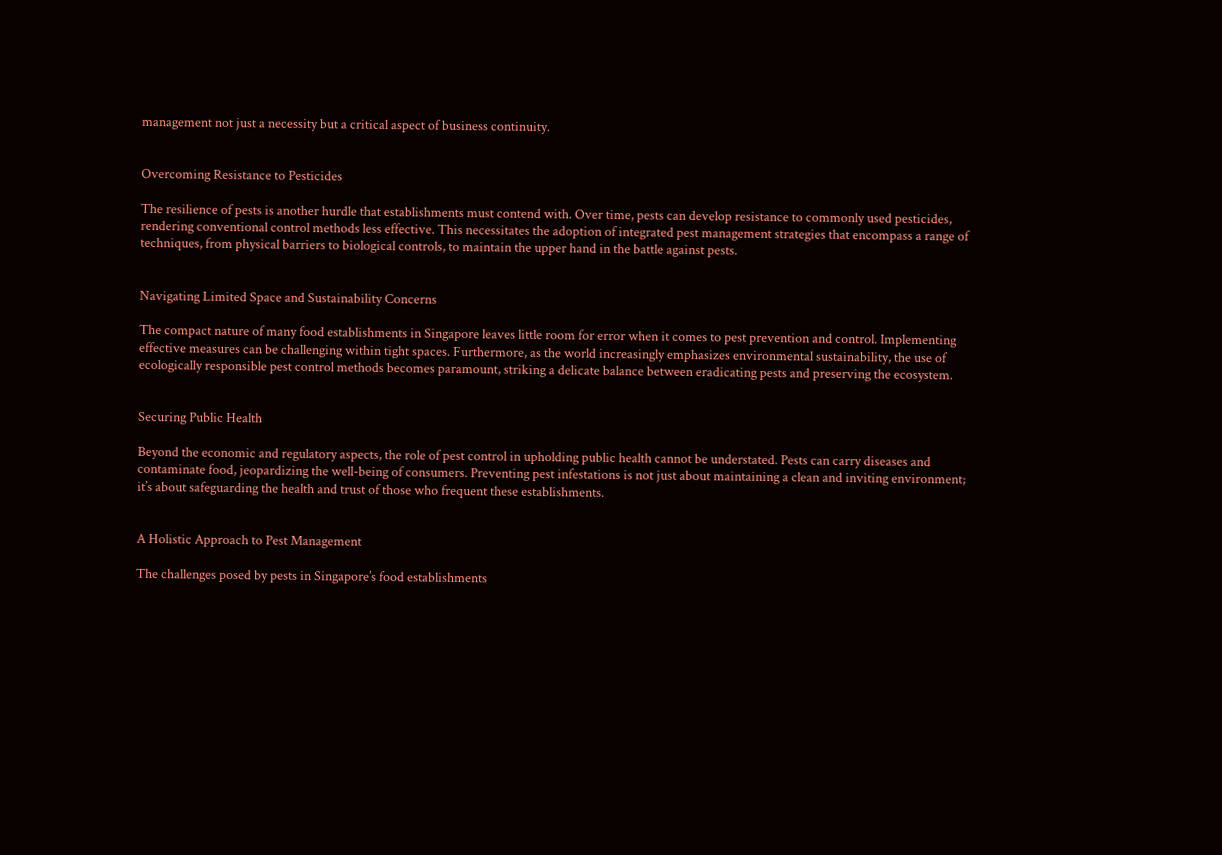management not just a necessity but a critical aspect of business continuity.


Overcoming Resistance to Pesticides

The resilience of pests is another hurdle that establishments must contend with. Over time, pests can develop resistance to commonly used pesticides, rendering conventional control methods less effective. This necessitates the adoption of integrated pest management strategies that encompass a range of techniques, from physical barriers to biological controls, to maintain the upper hand in the battle against pests.


Navigating Limited Space and Sustainability Concerns

The compact nature of many food establishments in Singapore leaves little room for error when it comes to pest prevention and control. Implementing effective measures can be challenging within tight spaces. Furthermore, as the world increasingly emphasizes environmental sustainability, the use of ecologically responsible pest control methods becomes paramount, striking a delicate balance between eradicating pests and preserving the ecosystem.


Securing Public Health

Beyond the economic and regulatory aspects, the role of pest control in upholding public health cannot be understated. Pests can carry diseases and contaminate food, jeopardizing the well-being of consumers. Preventing pest infestations is not just about maintaining a clean and inviting environment; it’s about safeguarding the health and trust of those who frequent these establishments.


A Holistic Approach to Pest Management

The challenges posed by pests in Singapore’s food establishments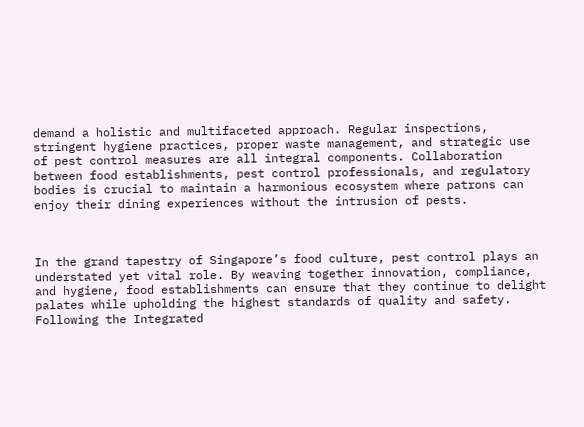demand a holistic and multifaceted approach. Regular inspections, stringent hygiene practices, proper waste management, and strategic use of pest control measures are all integral components. Collaboration between food establishments, pest control professionals, and regulatory bodies is crucial to maintain a harmonious ecosystem where patrons can enjoy their dining experiences without the intrusion of pests.



In the grand tapestry of Singapore’s food culture, pest control plays an understated yet vital role. By weaving together innovation, compliance, and hygiene, food establishments can ensure that they continue to delight palates while upholding the highest standards of quality and safety. Following the Integrated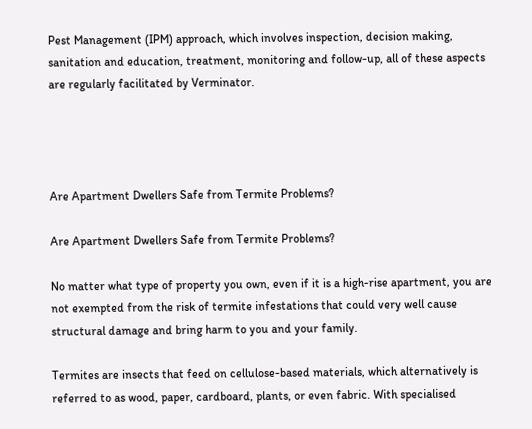Pest Management (IPM) approach, which involves inspection, decision making, sanitation and education, treatment, monitoring and follow-up, all of these aspects are regularly facilitated by Verminator.




Are Apartment Dwellers Safe from Termite Problems?

Are Apartment Dwellers Safe from Termite Problems?

No matter what type of property you own, even if it is a high-rise apartment, you are not exempted from the risk of termite infestations that could very well cause structural damage and bring harm to you and your family.

Termites are insects that feed on cellulose-based materials, which alternatively is referred to as wood, paper, cardboard, plants, or even fabric. With specialised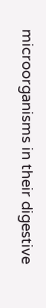microorganisms in their digestive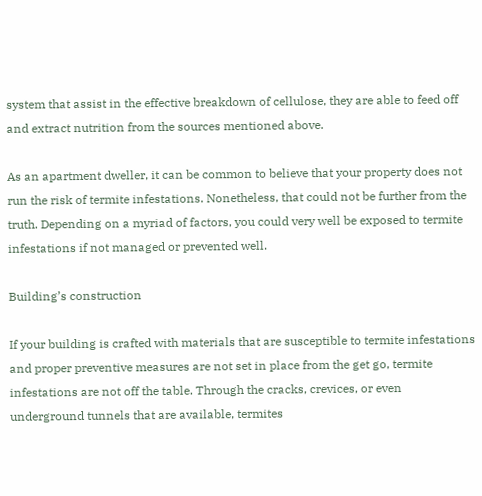system that assist in the effective breakdown of cellulose, they are able to feed off and extract nutrition from the sources mentioned above.

As an apartment dweller, it can be common to believe that your property does not run the risk of termite infestations. Nonetheless, that could not be further from the truth. Depending on a myriad of factors, you could very well be exposed to termite infestations if not managed or prevented well.

Building’s construction

If your building is crafted with materials that are susceptible to termite infestations and proper preventive measures are not set in place from the get go, termite infestations are not off the table. Through the cracks, crevices, or even underground tunnels that are available, termites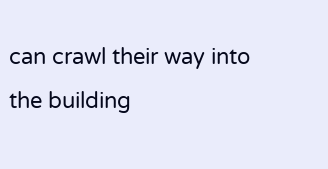can crawl their way into the building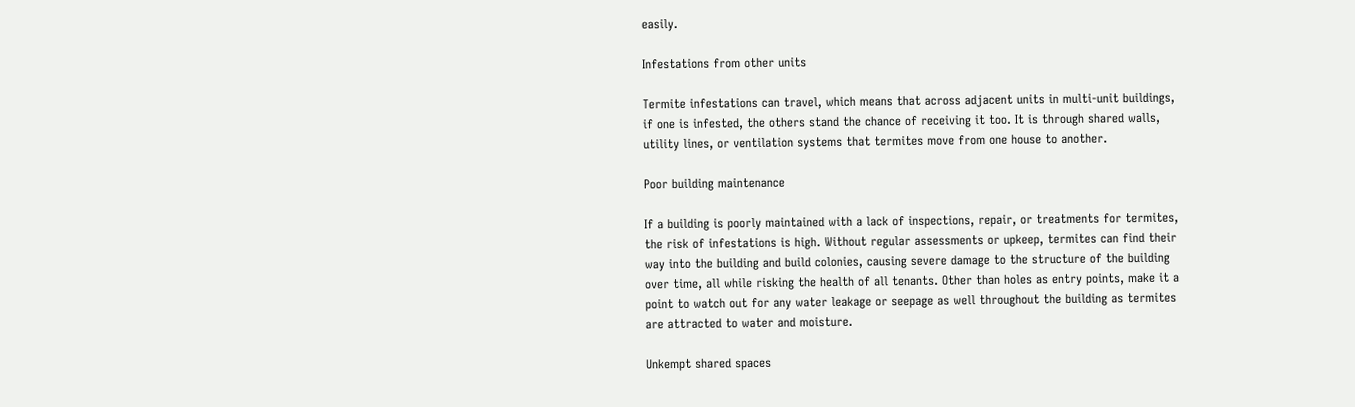easily.

Infestations from other units

Termite infestations can travel, which means that across adjacent units in multi-unit buildings, if one is infested, the others stand the chance of receiving it too. It is through shared walls, utility lines, or ventilation systems that termites move from one house to another.

Poor building maintenance

If a building is poorly maintained with a lack of inspections, repair, or treatments for termites, the risk of infestations is high. Without regular assessments or upkeep, termites can find their way into the building and build colonies, causing severe damage to the structure of the building over time, all while risking the health of all tenants. Other than holes as entry points, make it a point to watch out for any water leakage or seepage as well throughout the building as termites are attracted to water and moisture.

Unkempt shared spaces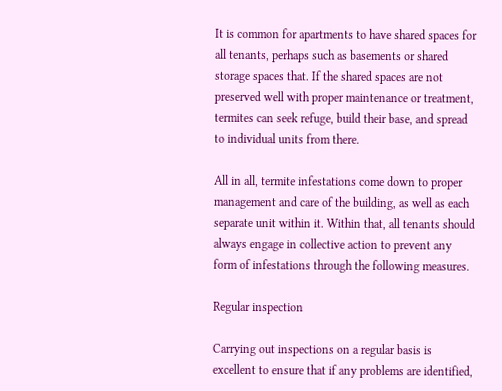It is common for apartments to have shared spaces for all tenants, perhaps such as basements or shared storage spaces that. If the shared spaces are not preserved well with proper maintenance or treatment, termites can seek refuge, build their base, and spread to individual units from there.

All in all, termite infestations come down to proper management and care of the building, as well as each separate unit within it. Within that, all tenants should always engage in collective action to prevent any form of infestations through the following measures.

Regular inspection

Carrying out inspections on a regular basis is excellent to ensure that if any problems are identified,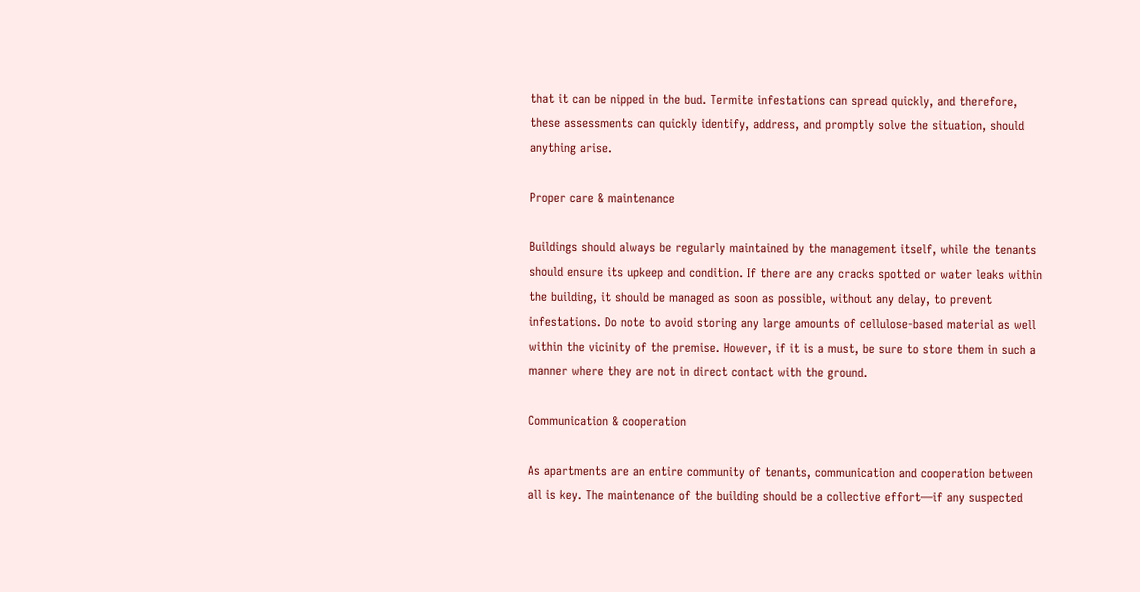that it can be nipped in the bud. Termite infestations can spread quickly, and therefore, these assessments can quickly identify, address, and promptly solve the situation, should anything arise.

Proper care & maintenance

Buildings should always be regularly maintained by the management itself, while the tenants should ensure its upkeep and condition. If there are any cracks spotted or water leaks within the building, it should be managed as soon as possible, without any delay, to prevent infestations. Do note to avoid storing any large amounts of cellulose-based material as well within the vicinity of the premise. However, if it is a must, be sure to store them in such a manner where they are not in direct contact with the ground.

Communication & cooperation

As apartments are an entire community of tenants, communication and cooperation between all is key. The maintenance of the building should be a collective effort—if any suspected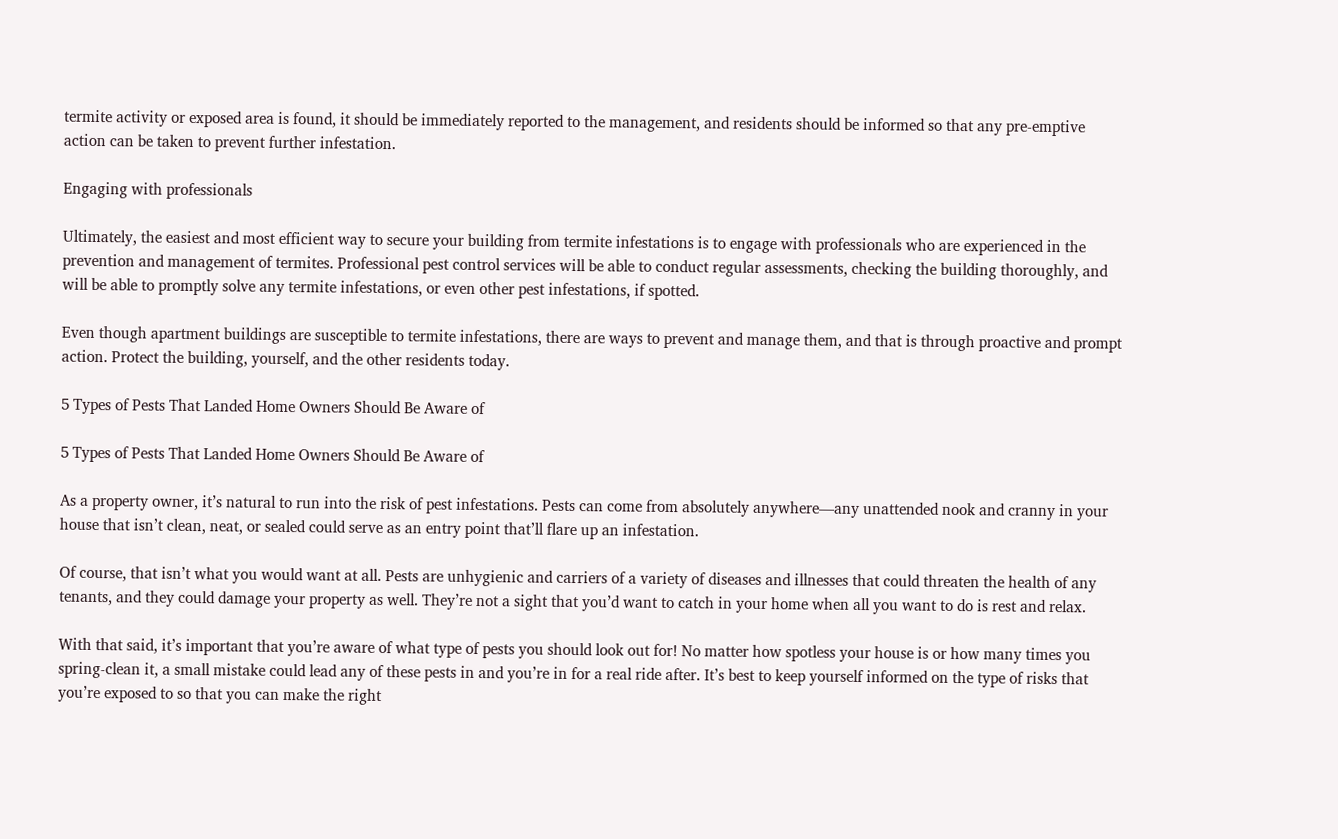termite activity or exposed area is found, it should be immediately reported to the management, and residents should be informed so that any pre-emptive action can be taken to prevent further infestation.

Engaging with professionals

Ultimately, the easiest and most efficient way to secure your building from termite infestations is to engage with professionals who are experienced in the prevention and management of termites. Professional pest control services will be able to conduct regular assessments, checking the building thoroughly, and will be able to promptly solve any termite infestations, or even other pest infestations, if spotted.

Even though apartment buildings are susceptible to termite infestations, there are ways to prevent and manage them, and that is through proactive and prompt action. Protect the building, yourself, and the other residents today.

5 Types of Pests That Landed Home Owners Should Be Aware of

5 Types of Pests That Landed Home Owners Should Be Aware of

As a property owner, it’s natural to run into the risk of pest infestations. Pests can come from absolutely anywhere—any unattended nook and cranny in your house that isn’t clean, neat, or sealed could serve as an entry point that’ll flare up an infestation.

Of course, that isn’t what you would want at all. Pests are unhygienic and carriers of a variety of diseases and illnesses that could threaten the health of any tenants, and they could damage your property as well. They’re not a sight that you’d want to catch in your home when all you want to do is rest and relax.

With that said, it’s important that you’re aware of what type of pests you should look out for! No matter how spotless your house is or how many times you spring-clean it, a small mistake could lead any of these pests in and you’re in for a real ride after. It’s best to keep yourself informed on the type of risks that you’re exposed to so that you can make the right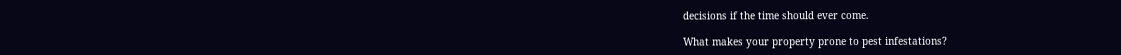decisions if the time should ever come.

What makes your property prone to pest infestations?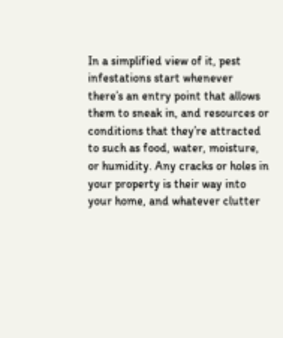In a simplified view of it, pest infestations start whenever there’s an entry point that allows them to sneak in, and resources or conditions that they’re attracted to such as food, water, moisture, or humidity. Any cracks or holes in your property is their way into your home, and whatever clutter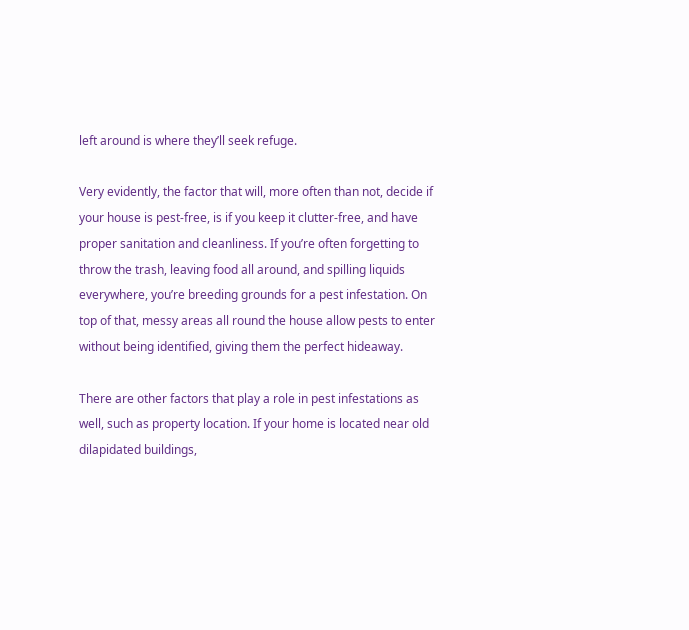left around is where they’ll seek refuge.

Very evidently, the factor that will, more often than not, decide if your house is pest-free, is if you keep it clutter-free, and have proper sanitation and cleanliness. If you’re often forgetting to throw the trash, leaving food all around, and spilling liquids everywhere, you’re breeding grounds for a pest infestation. On top of that, messy areas all round the house allow pests to enter without being identified, giving them the perfect hideaway.

There are other factors that play a role in pest infestations as well, such as property location. If your home is located near old dilapidated buildings,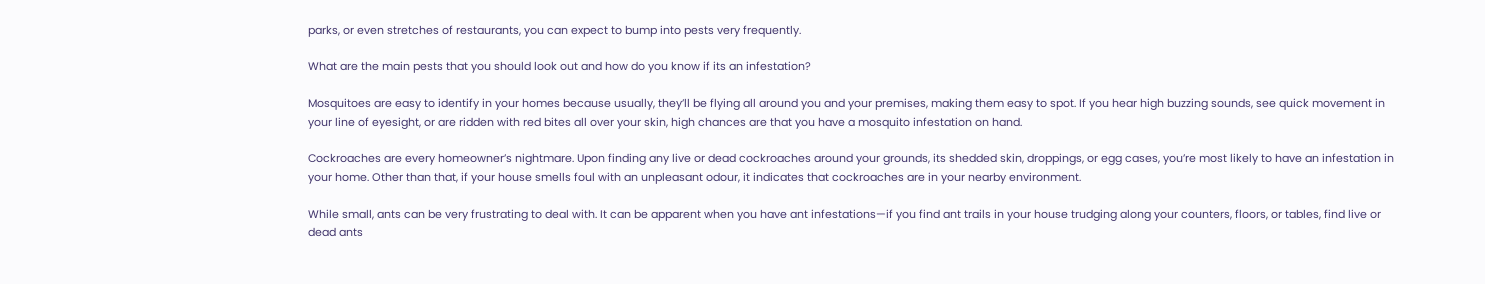parks, or even stretches of restaurants, you can expect to bump into pests very frequently.

What are the main pests that you should look out and how do you know if its an infestation?

Mosquitoes are easy to identify in your homes because usually, they’ll be flying all around you and your premises, making them easy to spot. If you hear high buzzing sounds, see quick movement in your line of eyesight, or are ridden with red bites all over your skin, high chances are that you have a mosquito infestation on hand.

Cockroaches are every homeowner’s nightmare. Upon finding any live or dead cockroaches around your grounds, its shedded skin, droppings, or egg cases, you’re most likely to have an infestation in your home. Other than that, if your house smells foul with an unpleasant odour, it indicates that cockroaches are in your nearby environment.

While small, ants can be very frustrating to deal with. It can be apparent when you have ant infestations—if you find ant trails in your house trudging along your counters, floors, or tables, find live or dead ants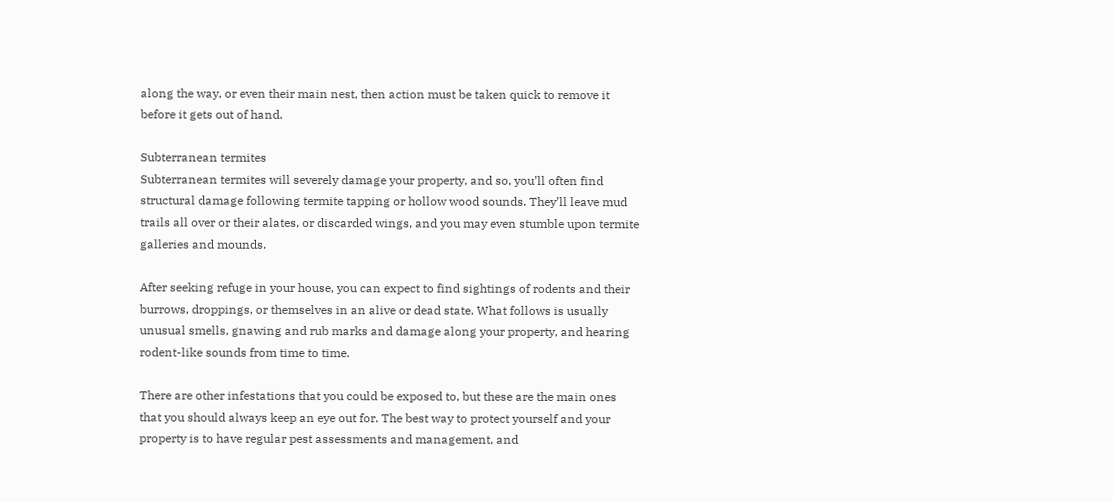along the way, or even their main nest, then action must be taken quick to remove it before it gets out of hand.

Subterranean termites
Subterranean termites will severely damage your property, and so, you’ll often find structural damage following termite tapping or hollow wood sounds. They’ll leave mud trails all over or their alates, or discarded wings, and you may even stumble upon termite galleries and mounds.

After seeking refuge in your house, you can expect to find sightings of rodents and their burrows, droppings, or themselves in an alive or dead state. What follows is usually unusual smells, gnawing and rub marks and damage along your property, and hearing rodent-like sounds from time to time.

There are other infestations that you could be exposed to, but these are the main ones that you should always keep an eye out for. The best way to protect yourself and your property is to have regular pest assessments and management, and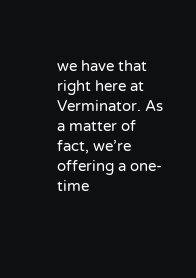we have that right here at Verminator. As a matter of fact, we’re offering a one-time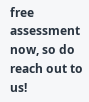free assessment now, so do reach out to us!